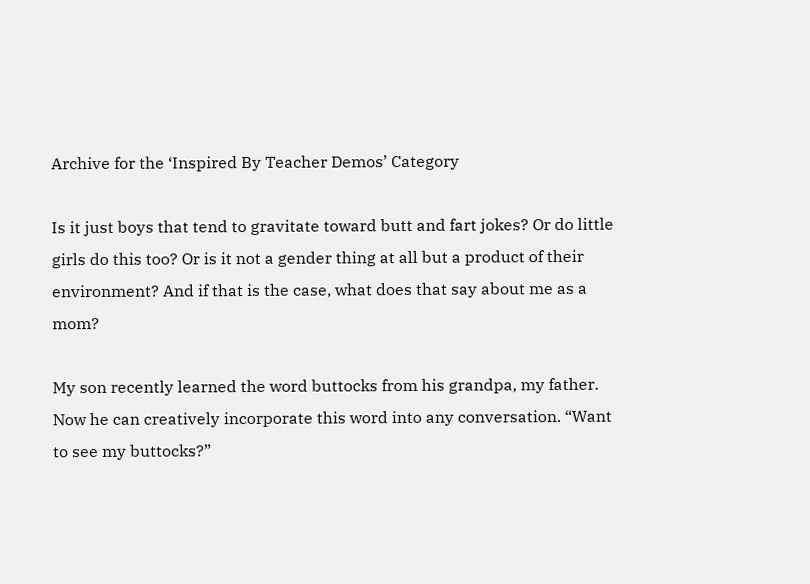Archive for the ‘Inspired By Teacher Demos’ Category

Is it just boys that tend to gravitate toward butt and fart jokes? Or do little girls do this too? Or is it not a gender thing at all but a product of their environment? And if that is the case, what does that say about me as a mom?

My son recently learned the word buttocks from his grandpa, my father. Now he can creatively incorporate this word into any conversation. “Want to see my buttocks?”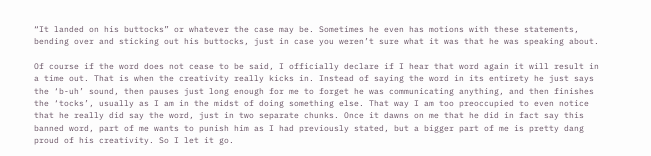“It landed on his buttocks” or whatever the case may be. Sometimes he even has motions with these statements, bending over and sticking out his buttocks, just in case you weren’t sure what it was that he was speaking about.

Of course if the word does not cease to be said, I officially declare if I hear that word again it will result in a time out. That is when the creativity really kicks in. Instead of saying the word in its entirety he just says the ‘b-uh’ sound, then pauses just long enough for me to forget he was communicating anything, and then finishes the ‘tocks’, usually as I am in the midst of doing something else. That way I am too preoccupied to even notice that he really did say the word, just in two separate chunks. Once it dawns on me that he did in fact say this banned word, part of me wants to punish him as I had previously stated, but a bigger part of me is pretty dang proud of his creativity. So I let it go.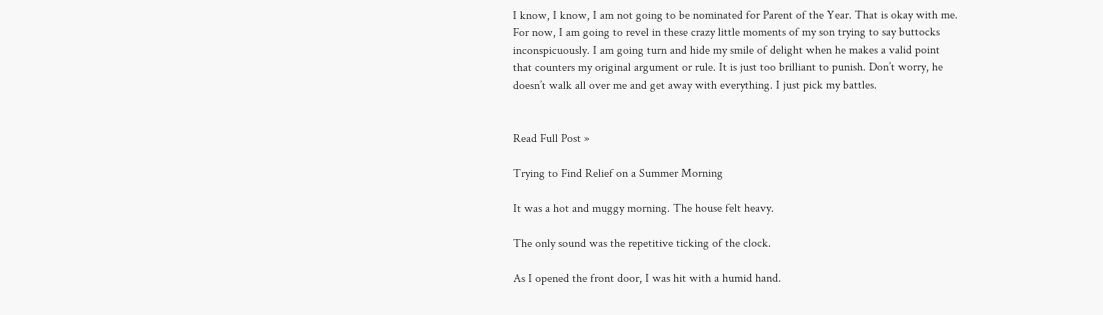I know, I know, I am not going to be nominated for Parent of the Year. That is okay with me. For now, I am going to revel in these crazy little moments of my son trying to say buttocks inconspicuously. I am going turn and hide my smile of delight when he makes a valid point that counters my original argument or rule. It is just too brilliant to punish. Don’t worry, he doesn’t walk all over me and get away with everything. I just pick my battles.


Read Full Post »

Trying to Find Relief on a Summer Morning

It was a hot and muggy morning. The house felt heavy.

The only sound was the repetitive ticking of the clock.

As I opened the front door, I was hit with a humid hand.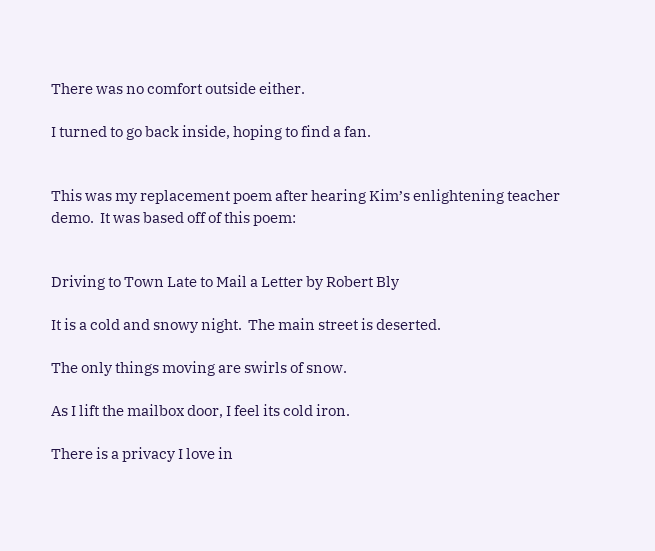There was no comfort outside either.

I turned to go back inside, hoping to find a fan.


This was my replacement poem after hearing Kim’s enlightening teacher demo.  It was based off of this poem:


Driving to Town Late to Mail a Letter by Robert Bly

It is a cold and snowy night.  The main street is deserted.

The only things moving are swirls of snow.

As I lift the mailbox door, I feel its cold iron.

There is a privacy I love in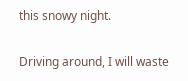this snowy night.

Driving around, I will waste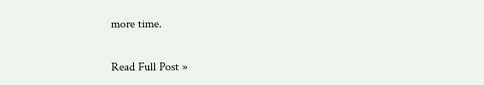more time.

Read Full Post »